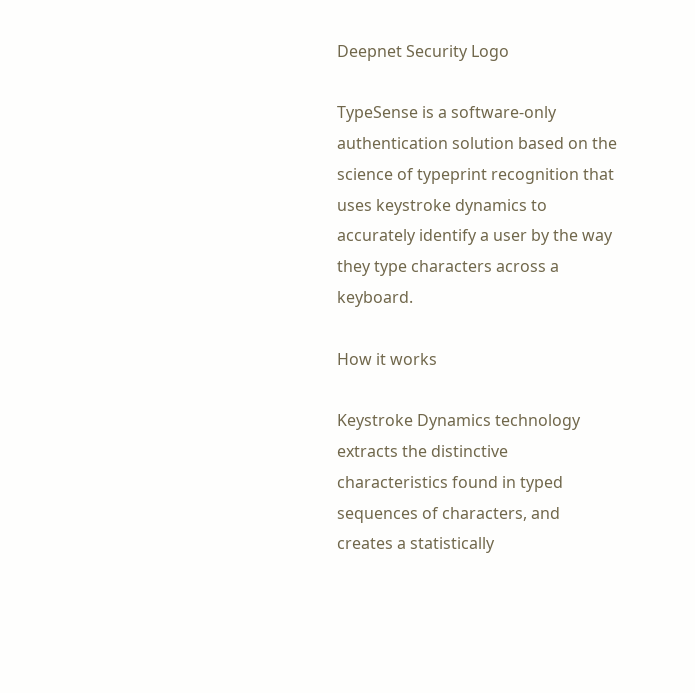Deepnet Security Logo

TypeSense is a software-only authentication solution based on the science of typeprint recognition that uses keystroke dynamics to accurately identify a user by the way they type characters across a keyboard.

How it works

Keystroke Dynamics technology extracts the distinctive characteristics found in typed sequences of characters, and creates a statistically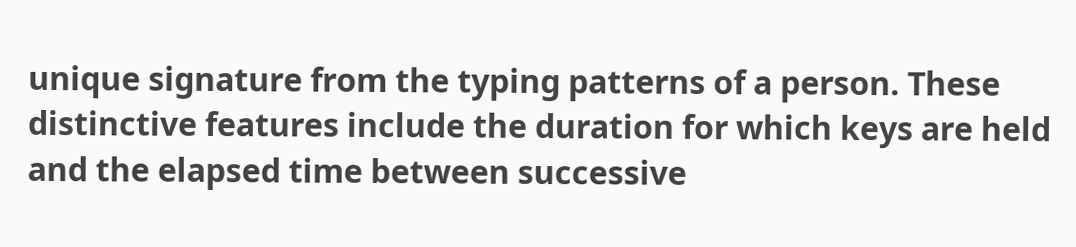unique signature from the typing patterns of a person. These distinctive features include the duration for which keys are held and the elapsed time between successive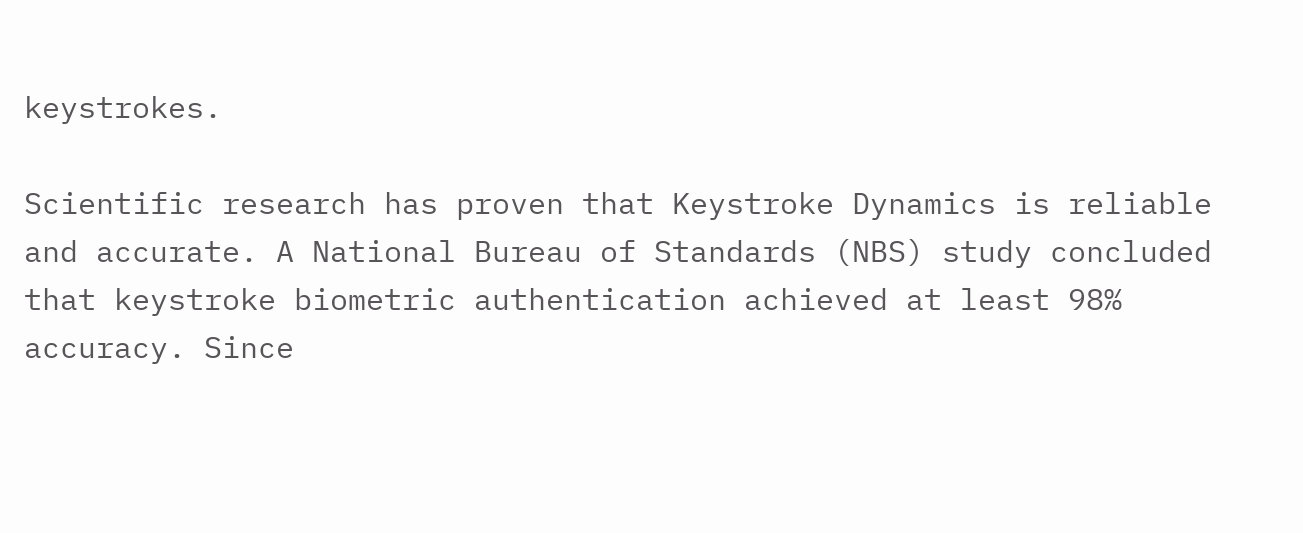keystrokes.

Scientific research has proven that Keystroke Dynamics is reliable and accurate. A National Bureau of Standards (NBS) study concluded that keystroke biometric authentication achieved at least 98% accuracy. Since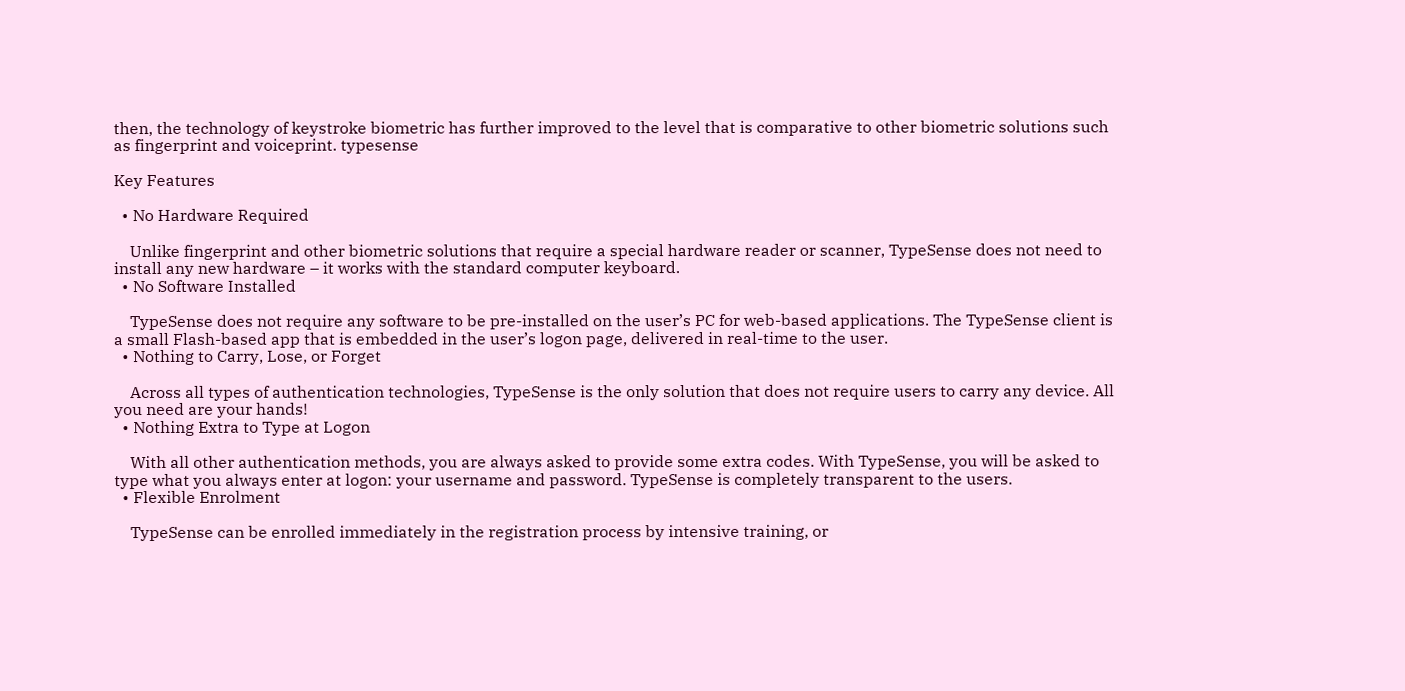then, the technology of keystroke biometric has further improved to the level that is comparative to other biometric solutions such as fingerprint and voiceprint. typesense

Key Features

  • No Hardware Required

    Unlike fingerprint and other biometric solutions that require a special hardware reader or scanner, TypeSense does not need to install any new hardware – it works with the standard computer keyboard.
  • No Software Installed

    TypeSense does not require any software to be pre-installed on the user’s PC for web-based applications. The TypeSense client is a small Flash-based app that is embedded in the user’s logon page, delivered in real-time to the user.
  • Nothing to Carry, Lose, or Forget

    Across all types of authentication technologies, TypeSense is the only solution that does not require users to carry any device. All you need are your hands!
  • Nothing Extra to Type at Logon

    With all other authentication methods, you are always asked to provide some extra codes. With TypeSense, you will be asked to type what you always enter at logon: your username and password. TypeSense is completely transparent to the users.
  • Flexible Enrolment

    TypeSense can be enrolled immediately in the registration process by intensive training, or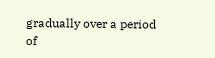gradually over a period of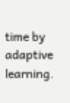time by adaptive learning.